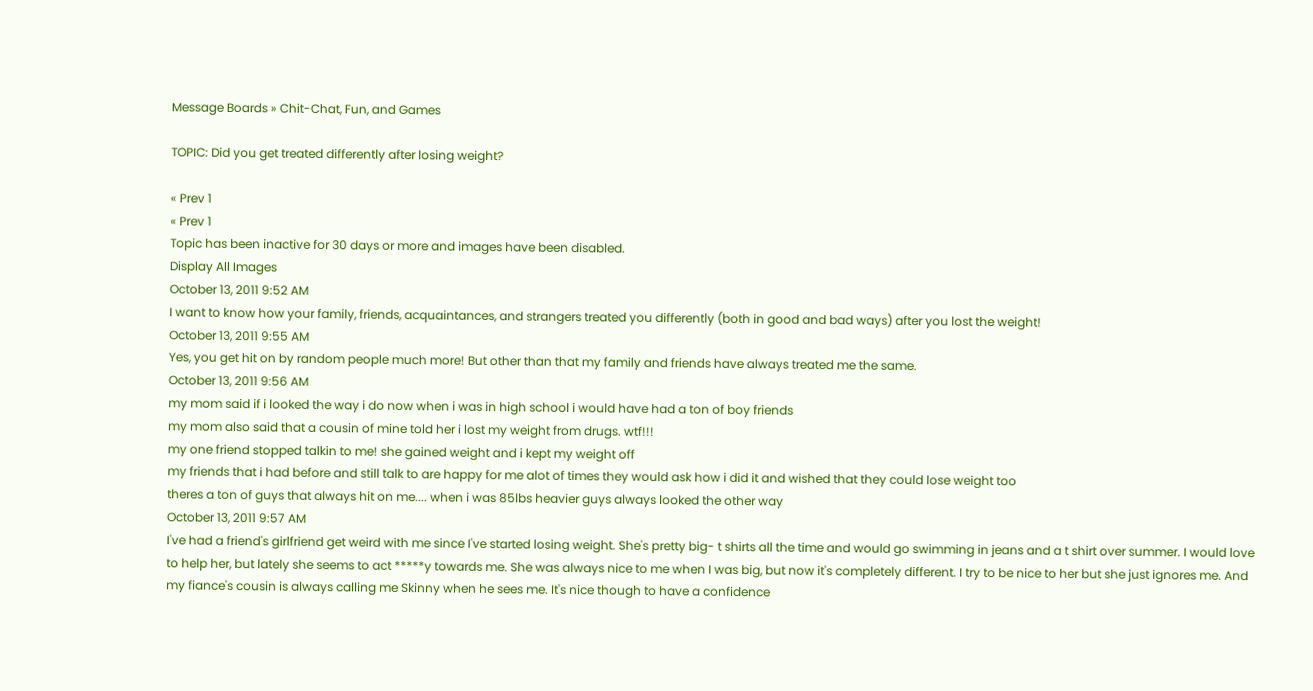Message Boards » Chit-Chat, Fun, and Games

TOPIC: Did you get treated differently after losing weight?

« Prev 1
« Prev 1
Topic has been inactive for 30 days or more and images have been disabled.
Display All Images
October 13, 2011 9:52 AM
I want to know how your family, friends, acquaintances, and strangers treated you differently (both in good and bad ways) after you lost the weight!
October 13, 2011 9:55 AM
Yes, you get hit on by random people much more! But other than that my family and friends have always treated me the same.
October 13, 2011 9:56 AM
my mom said if i looked the way i do now when i was in high school i would have had a ton of boy friends
my mom also said that a cousin of mine told her i lost my weight from drugs. wtf!!!
my one friend stopped talkin to me! she gained weight and i kept my weight off
my friends that i had before and still talk to are happy for me alot of times they would ask how i did it and wished that they could lose weight too
theres a ton of guys that always hit on me.... when i was 85lbs heavier guys always looked the other way
October 13, 2011 9:57 AM
I've had a friend's girlfriend get weird with me since I've started losing weight. She's pretty big- t shirts all the time and would go swimming in jeans and a t shirt over summer. I would love to help her, but lately she seems to act *****y towards me. She was always nice to me when I was big, but now it's completely different. I try to be nice to her but she just ignores me. And my fiance's cousin is always calling me Skinny when he sees me. It's nice though to have a confidence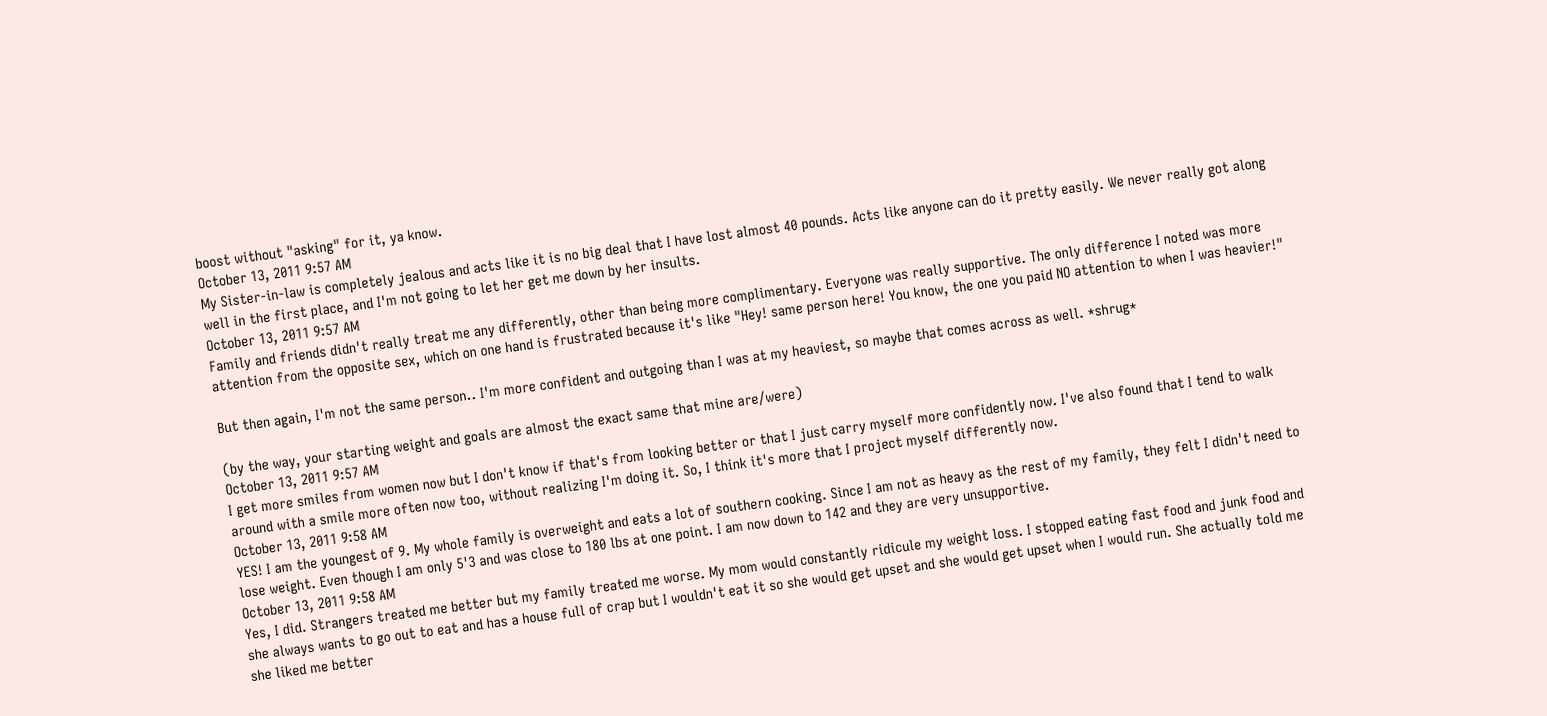boost without "asking" for it, ya know.
October 13, 2011 9:57 AM
My Sister-in-law is completely jealous and acts like it is no big deal that I have lost almost 40 pounds. Acts like anyone can do it pretty easily. We never really got along well in the first place, and I'm not going to let her get me down by her insults.
October 13, 2011 9:57 AM
Family and friends didn't really treat me any differently, other than being more complimentary. Everyone was really supportive. The only difference I noted was more attention from the opposite sex, which on one hand is frustrated because it's like "Hey! same person here! You know, the one you paid NO attention to when I was heavier!"

But then again, I'm not the same person.. I'm more confident and outgoing than I was at my heaviest, so maybe that comes across as well. *shrug*

(by the way, your starting weight and goals are almost the exact same that mine are/were)
October 13, 2011 9:57 AM
I get more smiles from women now but I don't know if that's from looking better or that I just carry myself more confidently now. I've also found that I tend to walk around with a smile more often now too, without realizing I'm doing it. So, I think it's more that I project myself differently now.
October 13, 2011 9:58 AM
YES! I am the youngest of 9. My whole family is overweight and eats a lot of southern cooking. Since I am not as heavy as the rest of my family, they felt I didn't need to lose weight. Even though I am only 5'3 and was close to 180 lbs at one point. I am now down to 142 and they are very unsupportive.
October 13, 2011 9:58 AM
Yes, I did. Strangers treated me better but my family treated me worse. My mom would constantly ridicule my weight loss. I stopped eating fast food and junk food and she always wants to go out to eat and has a house full of crap but I wouldn't eat it so she would get upset and she would get upset when I would run. She actually told me she liked me better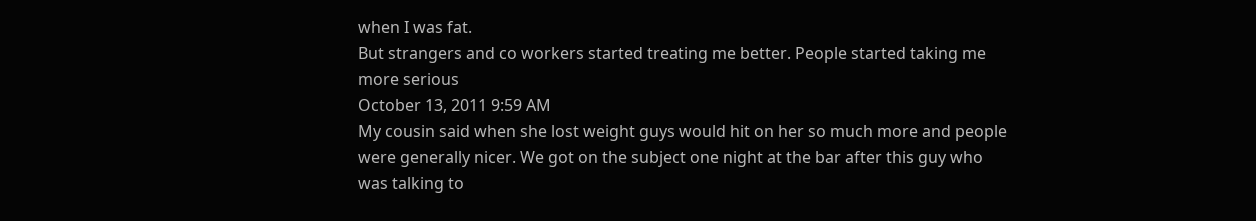when I was fat.
But strangers and co workers started treating me better. People started taking me more serious
October 13, 2011 9:59 AM
My cousin said when she lost weight guys would hit on her so much more and people were generally nicer. We got on the subject one night at the bar after this guy who was talking to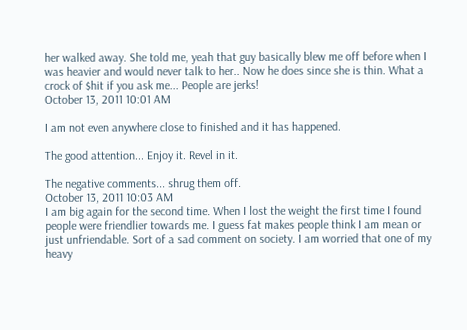her walked away. She told me, yeah that guy basically blew me off before when I was heavier and would never talk to her.. Now he does since she is thin. What a crock of $hit if you ask me... People are jerks!
October 13, 2011 10:01 AM

I am not even anywhere close to finished and it has happened.

The good attention... Enjoy it. Revel in it.

The negative comments... shrug them off.
October 13, 2011 10:03 AM
I am big again for the second time. When I lost the weight the first time I found people were friendlier towards me. I guess fat makes people think I am mean or just unfriendable. Sort of a sad comment on society. I am worried that one of my heavy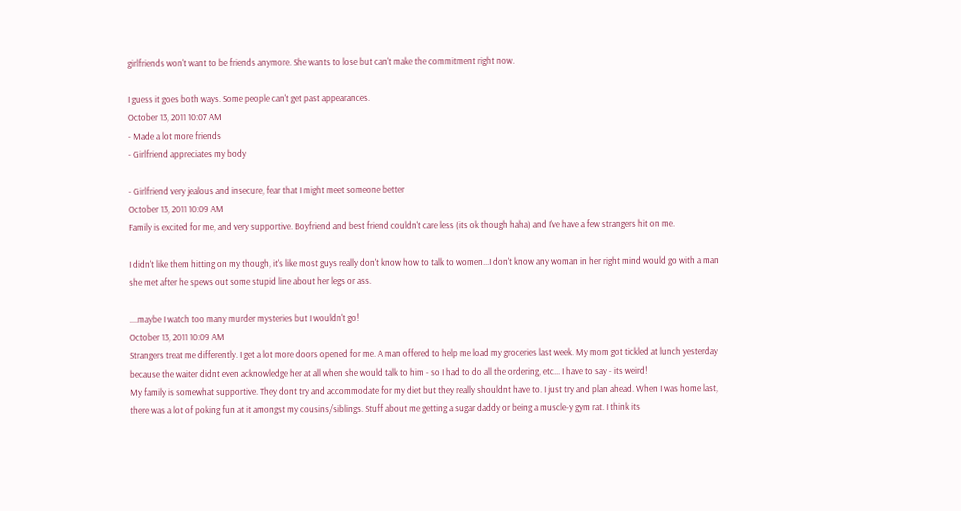girlfriends won't want to be friends anymore. She wants to lose but can't make the commitment right now.

I guess it goes both ways. Some people can't get past appearances.
October 13, 2011 10:07 AM
- Made a lot more friends
- Girlfriend appreciates my body

- Girlfriend very jealous and insecure, fear that I might meet someone better
October 13, 2011 10:09 AM
Family is excited for me, and very supportive. Boyfriend and best friend couldn't care less (its ok though haha) and I've have a few strangers hit on me.

I didn't like them hitting on my though, it's like most guys really don't know how to talk to women...I don't know any woman in her right mind would go with a man she met after he spews out some stupid line about her legs or ass.

....maybe I watch too many murder mysteries but I wouldn't go!
October 13, 2011 10:09 AM
Strangers treat me differently. I get a lot more doors opened for me. A man offered to help me load my groceries last week. My mom got tickled at lunch yesterday because the waiter didnt even acknowledge her at all when she would talk to him - so I had to do all the ordering, etc... I have to say - its weird!
My family is somewhat supportive. They dont try and accommodate for my diet but they really shouldnt have to. I just try and plan ahead. When I was home last, there was a lot of poking fun at it amongst my cousins/siblings. Stuff about me getting a sugar daddy or being a muscle-y gym rat. I think its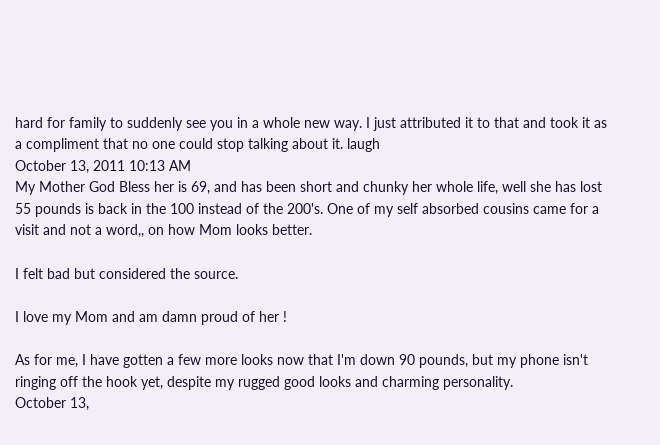hard for family to suddenly see you in a whole new way. I just attributed it to that and took it as a compliment that no one could stop talking about it. laugh
October 13, 2011 10:13 AM
My Mother God Bless her is 69, and has been short and chunky her whole life, well she has lost 55 pounds is back in the 100 instead of the 200's. One of my self absorbed cousins came for a visit and not a word,, on how Mom looks better.

I felt bad but considered the source.

I love my Mom and am damn proud of her !

As for me, I have gotten a few more looks now that I'm down 90 pounds, but my phone isn't ringing off the hook yet, despite my rugged good looks and charming personality.
October 13,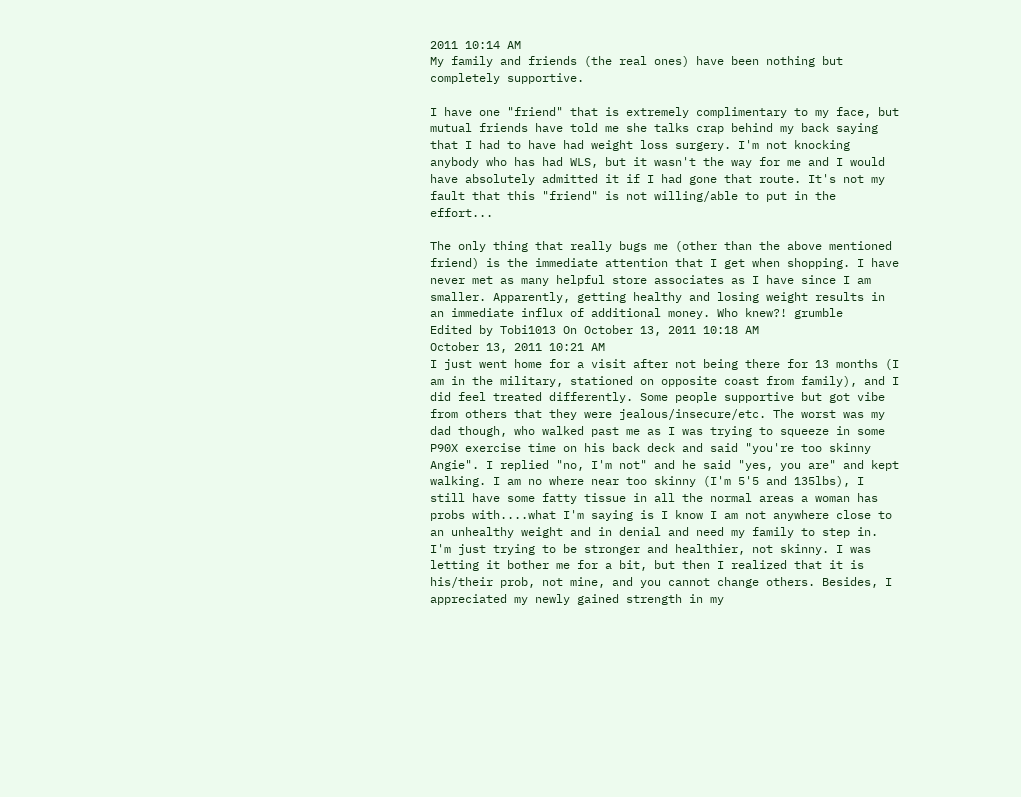2011 10:14 AM
My family and friends (the real ones) have been nothing but completely supportive.

I have one "friend" that is extremely complimentary to my face, but mutual friends have told me she talks crap behind my back saying that I had to have had weight loss surgery. I'm not knocking anybody who has had WLS, but it wasn't the way for me and I would have absolutely admitted it if I had gone that route. It's not my fault that this "friend" is not willing/able to put in the effort...

The only thing that really bugs me (other than the above mentioned friend) is the immediate attention that I get when shopping. I have never met as many helpful store associates as I have since I am smaller. Apparently, getting healthy and losing weight results in an immediate influx of additional money. Who knew?! grumble
Edited by Tobi1013 On October 13, 2011 10:18 AM
October 13, 2011 10:21 AM
I just went home for a visit after not being there for 13 months (I am in the military, stationed on opposite coast from family), and I did feel treated differently. Some people supportive but got vibe from others that they were jealous/insecure/etc. The worst was my dad though, who walked past me as I was trying to squeeze in some P90X exercise time on his back deck and said "you're too skinny Angie". I replied "no, I'm not" and he said "yes, you are" and kept walking. I am no where near too skinny (I'm 5'5 and 135lbs), I still have some fatty tissue in all the normal areas a woman has probs with....what I'm saying is I know I am not anywhere close to an unhealthy weight and in denial and need my family to step in. I'm just trying to be stronger and healthier, not skinny. I was letting it bother me for a bit, but then I realized that it is his/their prob, not mine, and you cannot change others. Besides, I appreciated my newly gained strength in my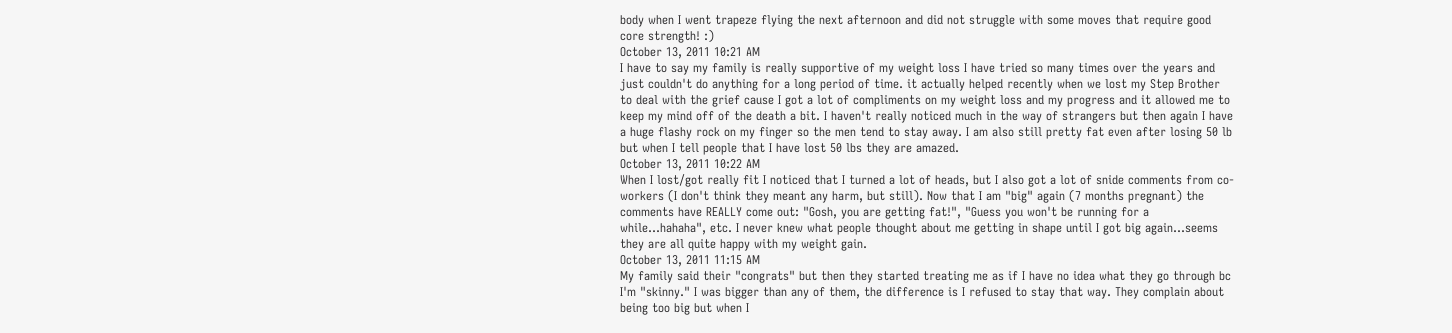body when I went trapeze flying the next afternoon and did not struggle with some moves that require good core strength! :)
October 13, 2011 10:21 AM
I have to say my family is really supportive of my weight loss I have tried so many times over the years and just couldn't do anything for a long period of time. it actually helped recently when we lost my Step Brother to deal with the grief cause I got a lot of compliments on my weight loss and my progress and it allowed me to keep my mind off of the death a bit. I haven't really noticed much in the way of strangers but then again I have a huge flashy rock on my finger so the men tend to stay away. I am also still pretty fat even after losing 50 lb but when I tell people that I have lost 50 lbs they are amazed.
October 13, 2011 10:22 AM
When I lost/got really fit I noticed that I turned a lot of heads, but I also got a lot of snide comments from co-workers (I don't think they meant any harm, but still). Now that I am "big" again (7 months pregnant) the comments have REALLY come out: "Gosh, you are getting fat!", "Guess you won't be running for a while...hahaha", etc. I never knew what people thought about me getting in shape until I got big again...seems they are all quite happy with my weight gain.
October 13, 2011 11:15 AM
My family said their "congrats" but then they started treating me as if I have no idea what they go through bc I'm "skinny." I was bigger than any of them, the difference is I refused to stay that way. They complain about being too big but when I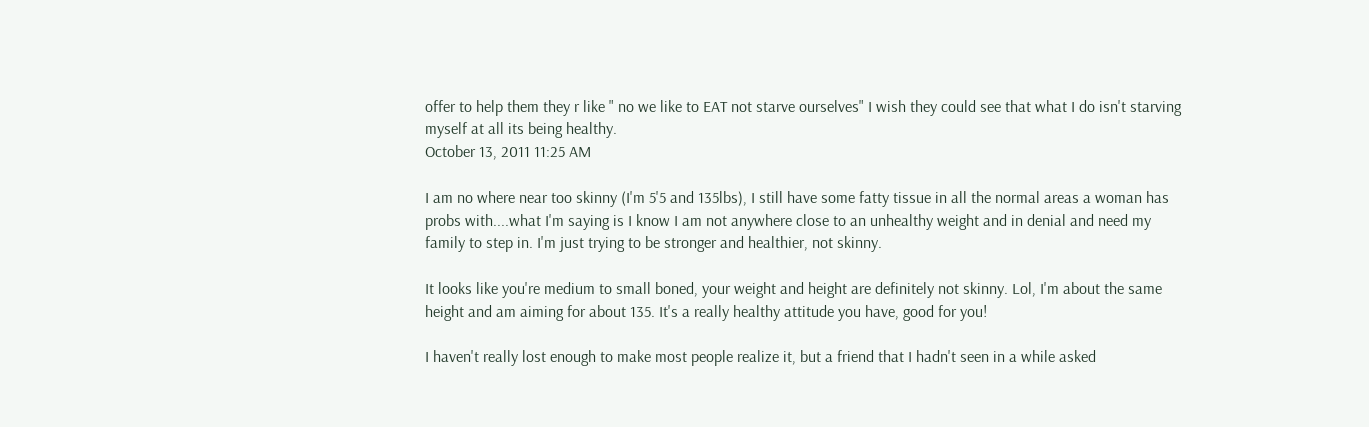offer to help them they r like " no we like to EAT not starve ourselves" I wish they could see that what I do isn't starving myself at all its being healthy.
October 13, 2011 11:25 AM

I am no where near too skinny (I'm 5'5 and 135lbs), I still have some fatty tissue in all the normal areas a woman has probs with....what I'm saying is I know I am not anywhere close to an unhealthy weight and in denial and need my family to step in. I'm just trying to be stronger and healthier, not skinny.

It looks like you're medium to small boned, your weight and height are definitely not skinny. Lol, I'm about the same height and am aiming for about 135. It's a really healthy attitude you have, good for you!

I haven't really lost enough to make most people realize it, but a friend that I hadn't seen in a while asked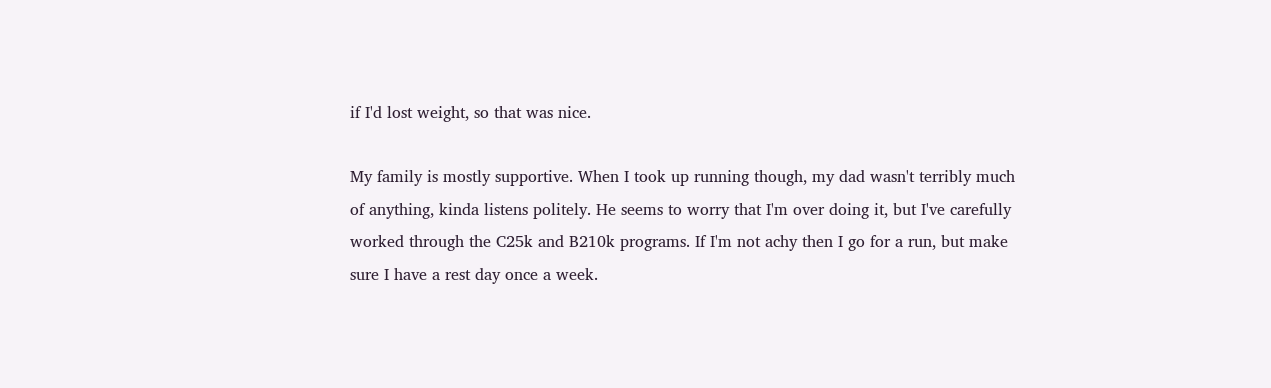if I'd lost weight, so that was nice.

My family is mostly supportive. When I took up running though, my dad wasn't terribly much of anything, kinda listens politely. He seems to worry that I'm over doing it, but I've carefully worked through the C25k and B210k programs. If I'm not achy then I go for a run, but make sure I have a rest day once a week.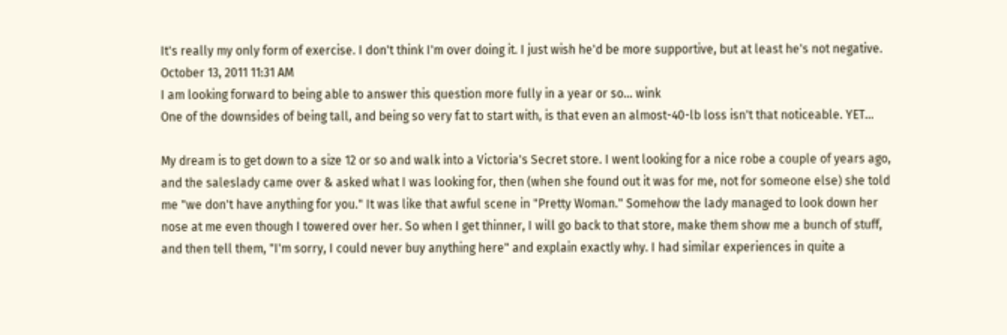It's really my only form of exercise. I don't think I'm over doing it. I just wish he'd be more supportive, but at least he's not negative.
October 13, 2011 11:31 AM
I am looking forward to being able to answer this question more fully in a year or so... wink
One of the downsides of being tall, and being so very fat to start with, is that even an almost-40-lb loss isn't that noticeable. YET...

My dream is to get down to a size 12 or so and walk into a Victoria's Secret store. I went looking for a nice robe a couple of years ago, and the saleslady came over & asked what I was looking for, then (when she found out it was for me, not for someone else) she told me "we don't have anything for you." It was like that awful scene in "Pretty Woman." Somehow the lady managed to look down her nose at me even though I towered over her. So when I get thinner, I will go back to that store, make them show me a bunch of stuff, and then tell them, "I'm sorry, I could never buy anything here" and explain exactly why. I had similar experiences in quite a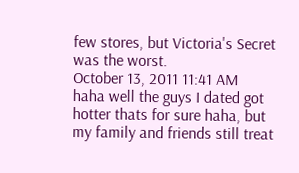few stores, but Victoria's Secret was the worst.
October 13, 2011 11:41 AM
haha well the guys I dated got hotter thats for sure haha, but my family and friends still treat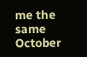me the same
October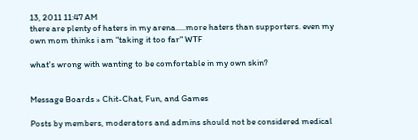13, 2011 11:47 AM
there are plenty of haters in my arena.....more haters than supporters. even my own mom thinks i am "taking it too far" WTF

what's wrong with wanting to be comfortable in my own skin?


Message Boards » Chit-Chat, Fun, and Games

Posts by members, moderators and admins should not be considered medical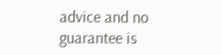advice and no guarantee is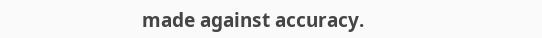made against accuracy.